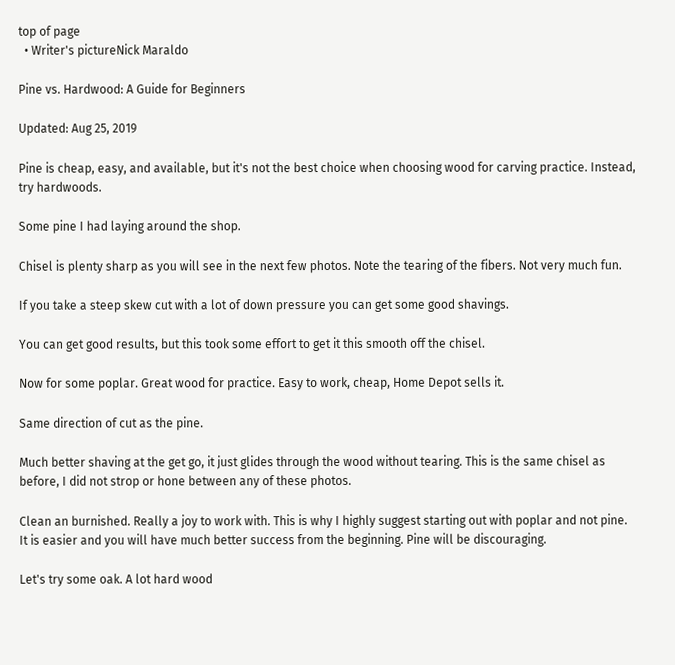top of page
  • Writer's pictureNick Maraldo

Pine vs. Hardwood: A Guide for Beginners

Updated: Aug 25, 2019

Pine is cheap, easy, and available, but it's not the best choice when choosing wood for carving practice. Instead, try hardwoods.

Some pine I had laying around the shop.

Chisel is plenty sharp as you will see in the next few photos. Note the tearing of the fibers. Not very much fun.

If you take a steep skew cut with a lot of down pressure you can get some good shavings.

You can get good results, but this took some effort to get it this smooth off the chisel.

Now for some poplar. Great wood for practice. Easy to work, cheap, Home Depot sells it.

Same direction of cut as the pine.

Much better shaving at the get go, it just glides through the wood without tearing. This is the same chisel as before, I did not strop or hone between any of these photos.

Clean an burnished. Really a joy to work with. This is why I highly suggest starting out with poplar and not pine. It is easier and you will have much better success from the beginning. Pine will be discouraging.

Let's try some oak. A lot hard wood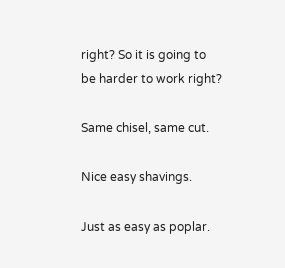right? So it is going to be harder to work right?

Same chisel, same cut.

Nice easy shavings.

Just as easy as poplar.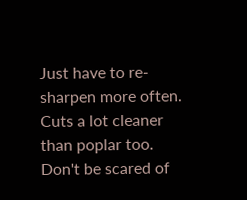Just have to re-sharpen more often. Cuts a lot cleaner than poplar too. Don't be scared of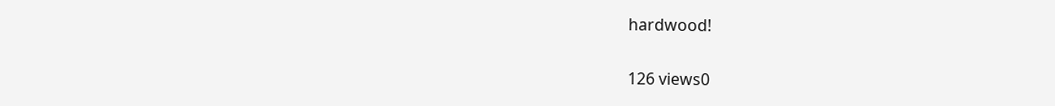hardwood!

126 views0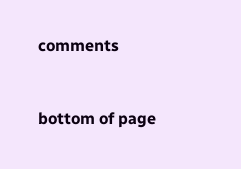comments


bottom of page